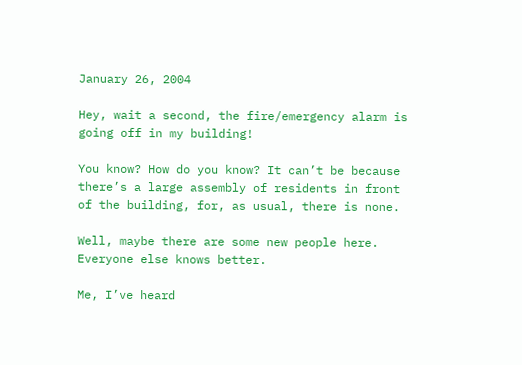January 26, 2004

Hey, wait a second, the fire/emergency alarm is going off in my building!

You know? How do you know? It can’t be because there’s a large assembly of residents in front of the building, for, as usual, there is none.

Well, maybe there are some new people here. Everyone else knows better.

Me, I’ve heard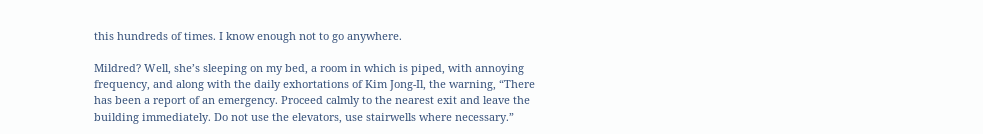this hundreds of times. I know enough not to go anywhere.

Mildred? Well, she’s sleeping on my bed, a room in which is piped, with annoying frequency, and along with the daily exhortations of Kim Jong-Il, the warning, “There has been a report of an emergency. Proceed calmly to the nearest exit and leave the building immediately. Do not use the elevators, use stairwells where necessary.”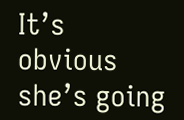It’s obvious she’s going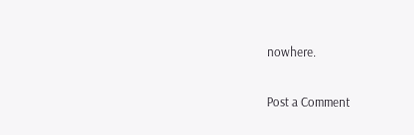nowhere.


Post a Comment